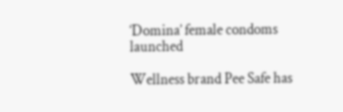‘Domina’ female condoms launched

Wellness brand Pee Safe has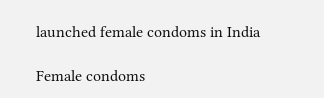launched female condoms in India

Female condoms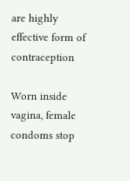are highly effective form of contraception

Worn inside vagina, female condoms stop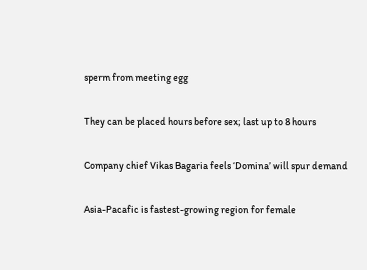sperm from meeting egg

They can be placed hours before sex; last up to 8 hours

Company chief Vikas Bagaria feels ‘Domina’ will spur demand

Asia-Pacafic is fastest-growing region for female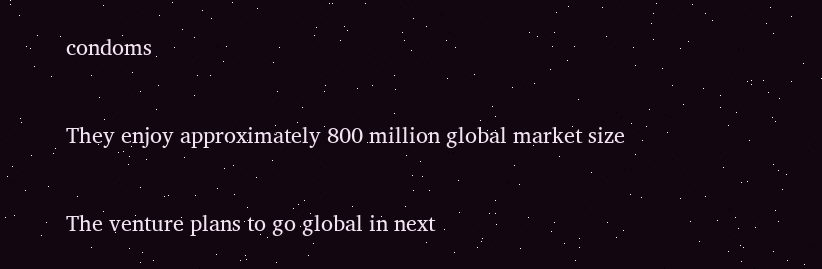condoms

They enjoy approximately 800 million global market size

The venture plans to go global in next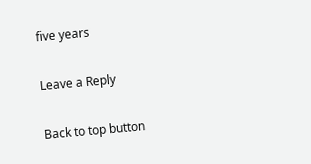five years

Leave a Reply

Back to top button